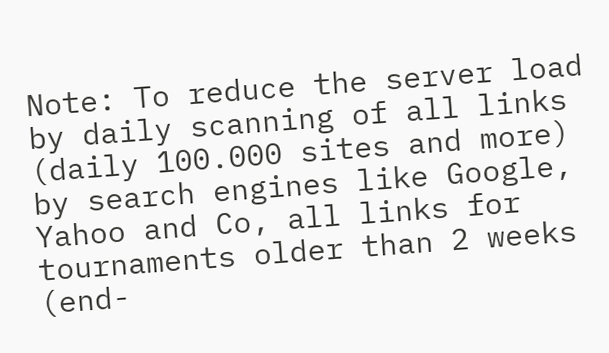Note: To reduce the server load by daily scanning of all links (daily 100.000 sites and more) by search engines like Google, Yahoo and Co, all links for tournaments older than 2 weeks (end-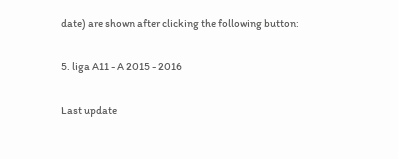date) are shown after clicking the following button:

5. liga A11 - A 2015 - 2016

Last update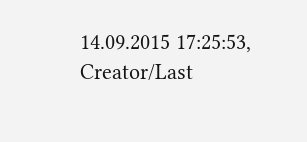14.09.2015 17:25:53, Creator/Last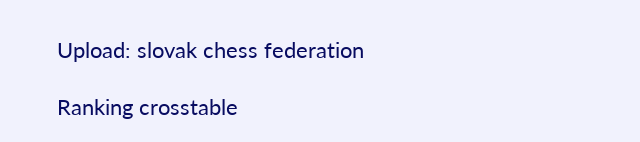Upload: slovak chess federation

Ranking crosstable